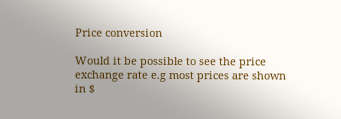Price conversion

Would it be possible to see the price exchange rate e.g most prices are shown in $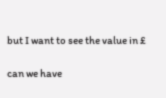but I want to see the value in £

can we have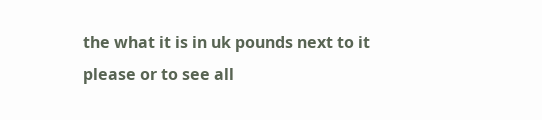the what it is in uk pounds next to it please or to see all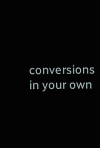conversions in your own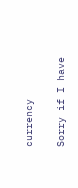currency

Sorry if I have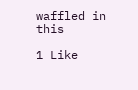waffled in this

1 Like